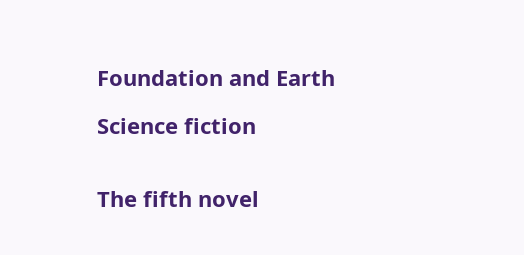Foundation and Earth

Science fiction


The fifth novel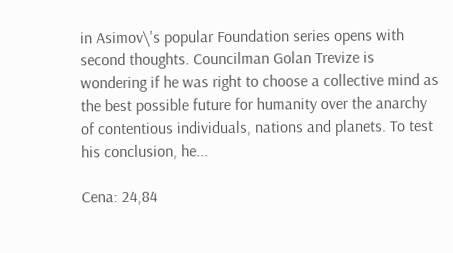in Asimov\'s popular Foundation series opens with second thoughts. Councilman Golan Trevize is wondering if he was right to choose a collective mind as the best possible future for humanity over the anarchy of contentious individuals, nations and planets. To test his conclusion, he...

Cena: 24,84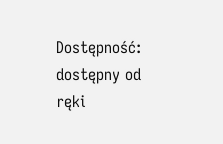Dostępność: dostępny od ręki